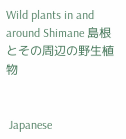Wild plants in and around Shimane 島根とその周辺の野生植物


 Japanese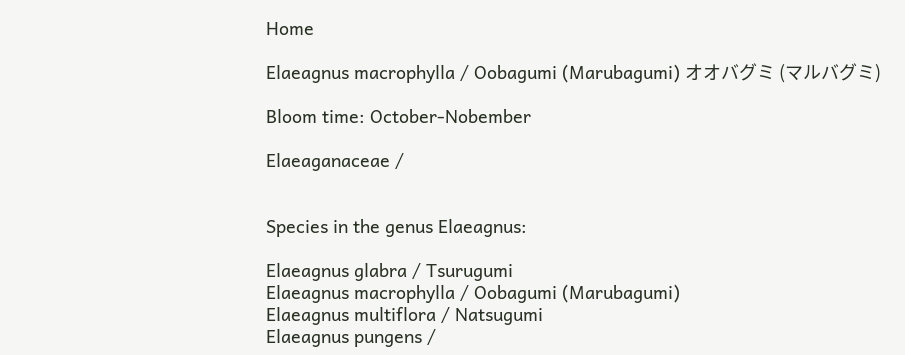Home

Elaeagnus macrophylla / Oobagumi (Marubagumi) オオバグミ (マルバグミ)

Bloom time: October-Nobember

Elaeaganaceae /


Species in the genus Elaeagnus:

Elaeagnus glabra / Tsurugumi
Elaeagnus macrophylla / Oobagumi (Marubagumi)
Elaeagnus multiflora / Natsugumi
Elaeagnus pungens /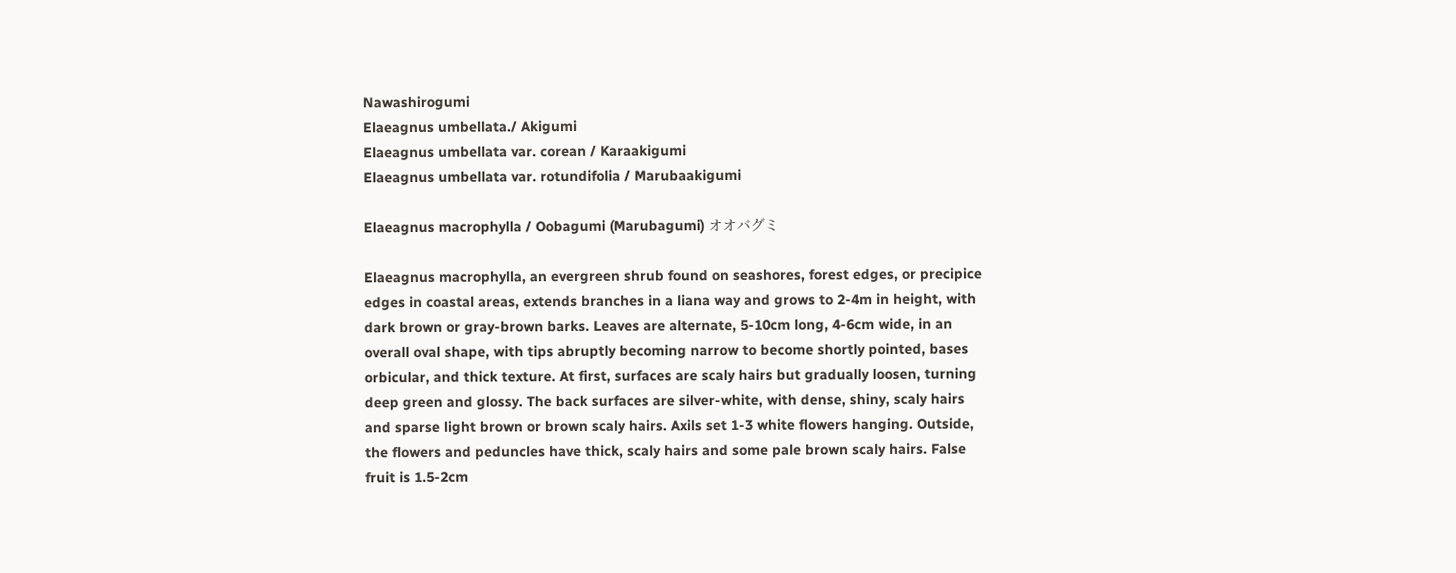Nawashirogumi
Elaeagnus umbellata./ Akigumi
Elaeagnus umbellata var. corean / Karaakigumi
Elaeagnus umbellata var. rotundifolia / Marubaakigumi

Elaeagnus macrophylla / Oobagumi (Marubagumi) オオバグミ

Elaeagnus macrophylla, an evergreen shrub found on seashores, forest edges, or precipice edges in coastal areas, extends branches in a liana way and grows to 2-4m in height, with dark brown or gray-brown barks. Leaves are alternate, 5-10cm long, 4-6cm wide, in an overall oval shape, with tips abruptly becoming narrow to become shortly pointed, bases orbicular, and thick texture. At first, surfaces are scaly hairs but gradually loosen, turning deep green and glossy. The back surfaces are silver-white, with dense, shiny, scaly hairs and sparse light brown or brown scaly hairs. Axils set 1-3 white flowers hanging. Outside, the flowers and peduncles have thick, scaly hairs and some pale brown scaly hairs. False fruit is 1.5-2cm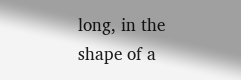long, in the shape of a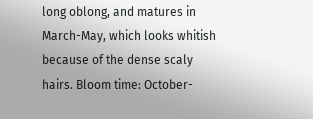long oblong, and matures in March-May, which looks whitish because of the dense scaly hairs. Bloom time: October-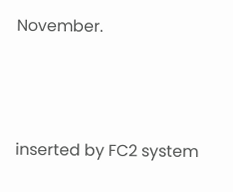November.



inserted by FC2 system